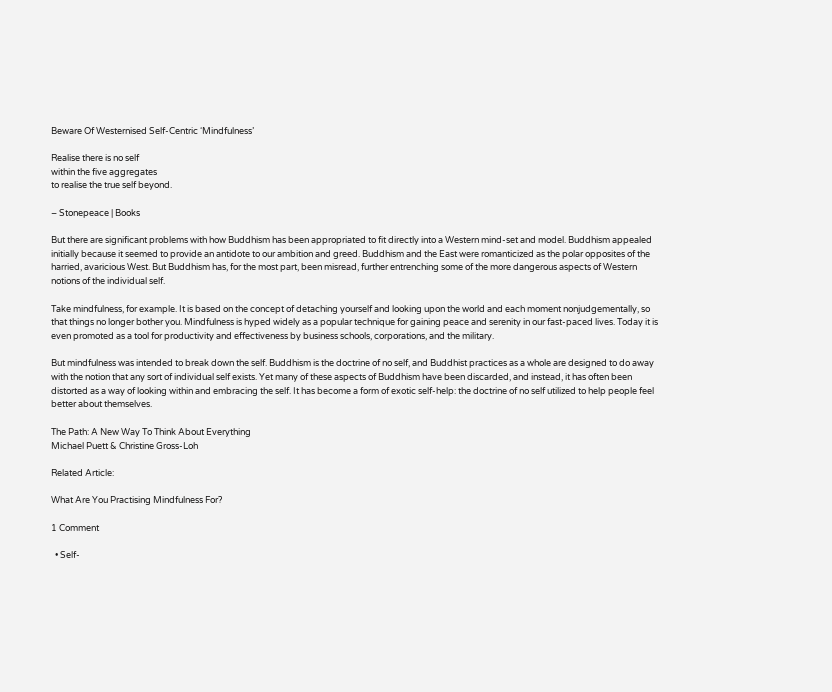Beware Of Westernised Self-Centric ‘Mindfulness’

Realise there is no self
within the five aggregates
to realise the true self beyond.

– Stonepeace | Books

But there are significant problems with how Buddhism has been appropriated to fit directly into a Western mind-set and model. Buddhism appealed initially because it seemed to provide an antidote to our ambition and greed. Buddhism and the East were romanticized as the polar opposites of the harried, avaricious West. But Buddhism has, for the most part, been misread, further entrenching some of the more dangerous aspects of Western notions of the individual self.

Take mindfulness, for example. It is based on the concept of detaching yourself and looking upon the world and each moment nonjudgementally, so that things no longer bother you. Mindfulness is hyped widely as a popular technique for gaining peace and serenity in our fast-paced lives. Today it is even promoted as a tool for productivity and effectiveness by business schools, corporations, and the military.

But mindfulness was intended to break down the self. Buddhism is the doctrine of no self, and Buddhist practices as a whole are designed to do away with the notion that any sort of individual self exists. Yet many of these aspects of Buddhism have been discarded, and instead, it has often been distorted as a way of looking within and embracing the self. It has become a form of exotic self-help: the doctrine of no self utilized to help people feel better about themselves.

The Path: A New Way To Think About Everything
Michael Puett & Christine Gross-Loh

Related Article:

What Are You Practising Mindfulness For?

1 Comment

  • Self-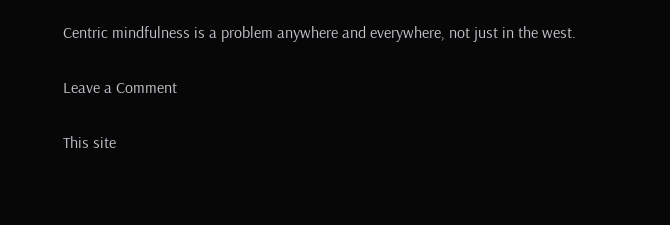Centric mindfulness is a problem anywhere and everywhere, not just in the west.

Leave a Comment

This site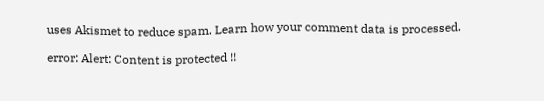uses Akismet to reduce spam. Learn how your comment data is processed.

error: Alert: Content is protected !!